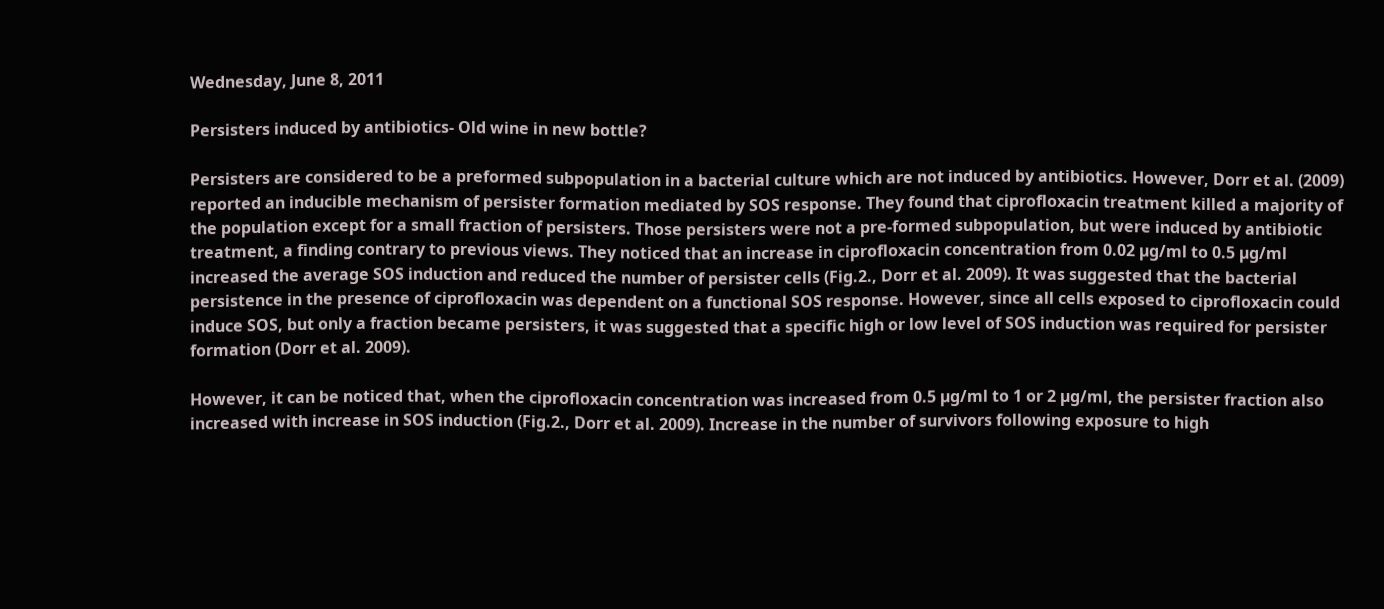Wednesday, June 8, 2011

Persisters induced by antibiotics- Old wine in new bottle?

Persisters are considered to be a preformed subpopulation in a bacterial culture which are not induced by antibiotics. However, Dorr et al. (2009) reported an inducible mechanism of persister formation mediated by SOS response. They found that ciprofloxacin treatment killed a majority of the population except for a small fraction of persisters. Those persisters were not a pre-formed subpopulation, but were induced by antibiotic treatment, a finding contrary to previous views. They noticed that an increase in ciprofloxacin concentration from 0.02 µg/ml to 0.5 µg/ml increased the average SOS induction and reduced the number of persister cells (Fig.2., Dorr et al. 2009). It was suggested that the bacterial persistence in the presence of ciprofloxacin was dependent on a functional SOS response. However, since all cells exposed to ciprofloxacin could induce SOS, but only a fraction became persisters, it was suggested that a specific high or low level of SOS induction was required for persister formation (Dorr et al. 2009).

However, it can be noticed that, when the ciprofloxacin concentration was increased from 0.5 µg/ml to 1 or 2 µg/ml, the persister fraction also increased with increase in SOS induction (Fig.2., Dorr et al. 2009). Increase in the number of survivors following exposure to high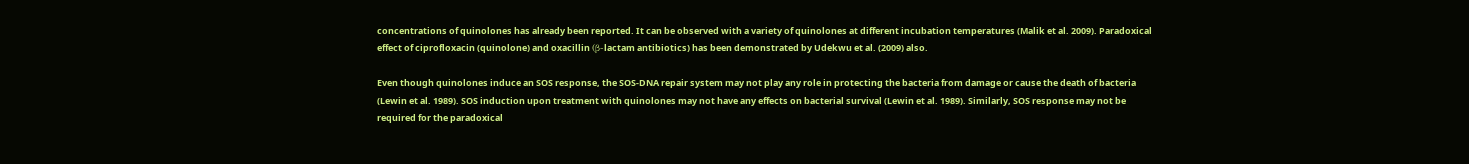concentrations of quinolones has already been reported. It can be observed with a variety of quinolones at different incubation temperatures (Malik et al. 2009). Paradoxical effect of ciprofloxacin (quinolone) and oxacillin (β-lactam antibiotics) has been demonstrated by Udekwu et al. (2009) also.

Even though quinolones induce an SOS response, the SOS-DNA repair system may not play any role in protecting the bacteria from damage or cause the death of bacteria (Lewin et al. 1989). SOS induction upon treatment with quinolones may not have any effects on bacterial survival (Lewin et al. 1989). Similarly, SOS response may not be required for the paradoxical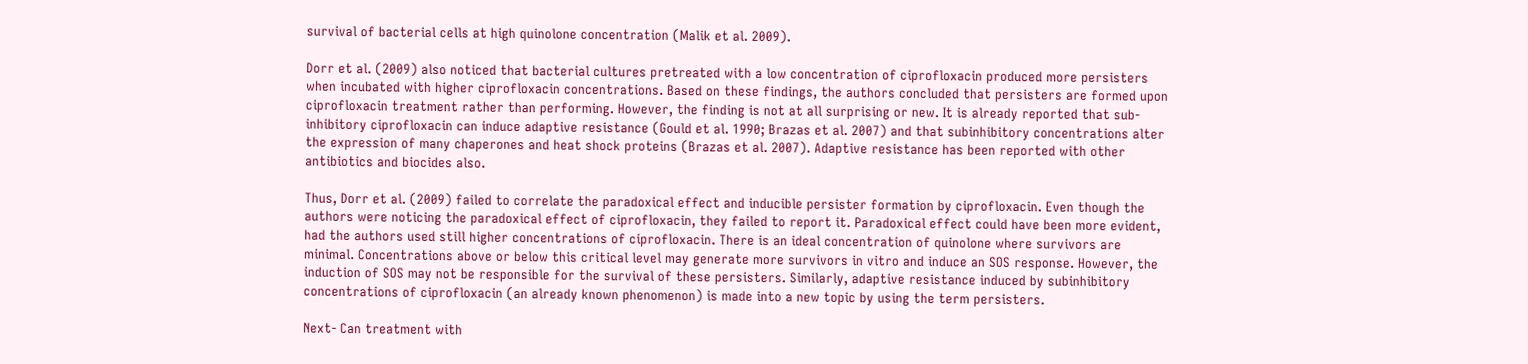survival of bacterial cells at high quinolone concentration (Malik et al. 2009).

Dorr et al. (2009) also noticed that bacterial cultures pretreated with a low concentration of ciprofloxacin produced more persisters when incubated with higher ciprofloxacin concentrations. Based on these findings, the authors concluded that persisters are formed upon ciprofloxacin treatment rather than performing. However, the finding is not at all surprising or new. It is already reported that sub-inhibitory ciprofloxacin can induce adaptive resistance (Gould et al. 1990; Brazas et al. 2007) and that subinhibitory concentrations alter the expression of many chaperones and heat shock proteins (Brazas et al. 2007). Adaptive resistance has been reported with other antibiotics and biocides also.

Thus, Dorr et al. (2009) failed to correlate the paradoxical effect and inducible persister formation by ciprofloxacin. Even though the authors were noticing the paradoxical effect of ciprofloxacin, they failed to report it. Paradoxical effect could have been more evident, had the authors used still higher concentrations of ciprofloxacin. There is an ideal concentration of quinolone where survivors are minimal. Concentrations above or below this critical level may generate more survivors in vitro and induce an SOS response. However, the induction of SOS may not be responsible for the survival of these persisters. Similarly, adaptive resistance induced by subinhibitory concentrations of ciprofloxacin (an already known phenomenon) is made into a new topic by using the term persisters.

Next- Can treatment with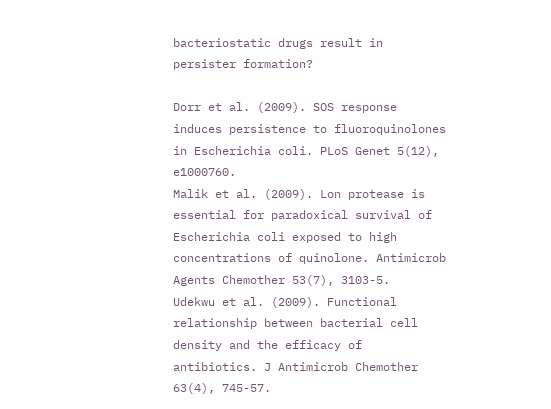bacteriostatic drugs result in persister formation?

Dorr et al. (2009). SOS response induces persistence to fluoroquinolones in Escherichia coli. PLoS Genet 5(12), e1000760.
Malik et al. (2009). Lon protease is essential for paradoxical survival of Escherichia coli exposed to high concentrations of quinolone. Antimicrob Agents Chemother 53(7), 3103-5.
Udekwu et al. (2009). Functional relationship between bacterial cell density and the efficacy of antibiotics. J Antimicrob Chemother 63(4), 745-57.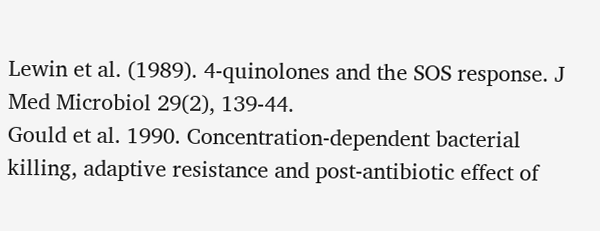Lewin et al. (1989). 4-quinolones and the SOS response. J Med Microbiol 29(2), 139-44.
Gould et al. 1990. Concentration-dependent bacterial killing, adaptive resistance and post-antibiotic effect of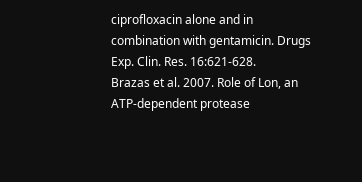ciprofloxacin alone and in combination with gentamicin. Drugs Exp. Clin. Res. 16:621-628.
Brazas et al. 2007. Role of Lon, an ATP-dependent protease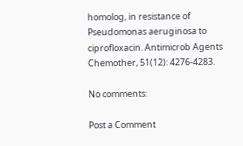homolog, in resistance of Pseudomonas aeruginosa to ciprofloxacin. Antimicrob Agents Chemother, 51(12): 4276-4283.

No comments:

Post a Comment